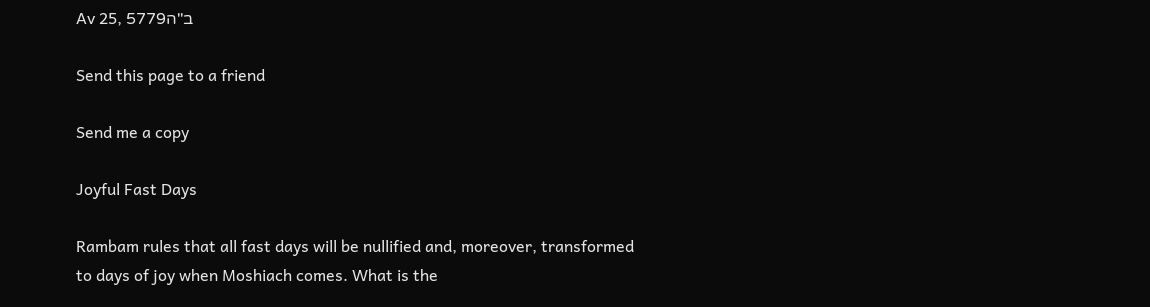Av 25, 5779ב"ה

Send this page to a friend

Send me a copy

Joyful Fast Days

Rambam rules that all fast days will be nullified and, moreover, transformed to days of joy when Moshiach comes. What is the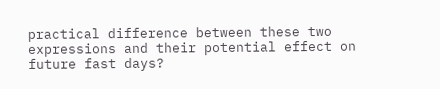practical difference between these two expressions and their potential effect on future fast days?